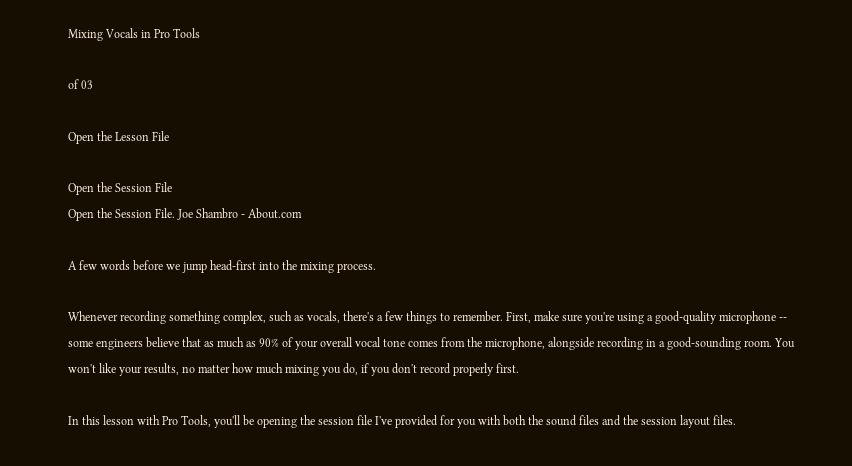Mixing Vocals in Pro Tools

of 03

Open the Lesson File

Open the Session File
Open the Session File. Joe Shambro - About.com

A few words before we jump head-first into the mixing process.

Whenever recording something complex, such as vocals, there's a few things to remember. First, make sure you're using a good-quality microphone -- some engineers believe that as much as 90% of your overall vocal tone comes from the microphone, alongside recording in a good-sounding room. You won't like your results, no matter how much mixing you do, if you don't record properly first.

In this lesson with Pro Tools, you'll be opening the session file I've provided for you with both the sound files and the session layout files.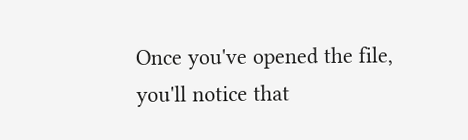Once you've opened the file, you'll notice that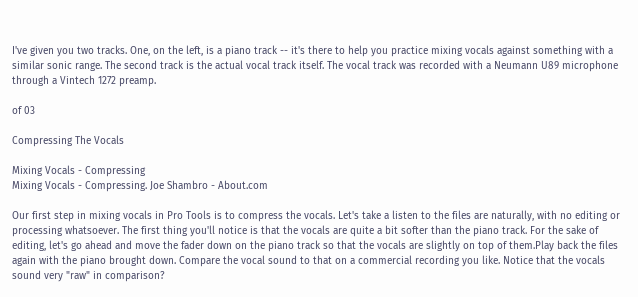I've given you two tracks. One, on the left, is a piano track -- it's there to help you practice mixing vocals against something with a similar sonic range. The second track is the actual vocal track itself. The vocal track was recorded with a Neumann U89 microphone through a Vintech 1272 preamp.

of 03

Compressing The Vocals

Mixing Vocals - Compressing
Mixing Vocals - Compressing. Joe Shambro - About.com

Our first step in mixing vocals in Pro Tools is to compress the vocals. Let's take a listen to the files are naturally, with no editing or processing whatsoever. The first thing you'll notice is that the vocals are quite a bit softer than the piano track. For the sake of editing, let's go ahead and move the fader down on the piano track so that the vocals are slightly on top of them.Play back the files again with the piano brought down. Compare the vocal sound to that on a commercial recording you like. Notice that the vocals sound very "raw" in comparison?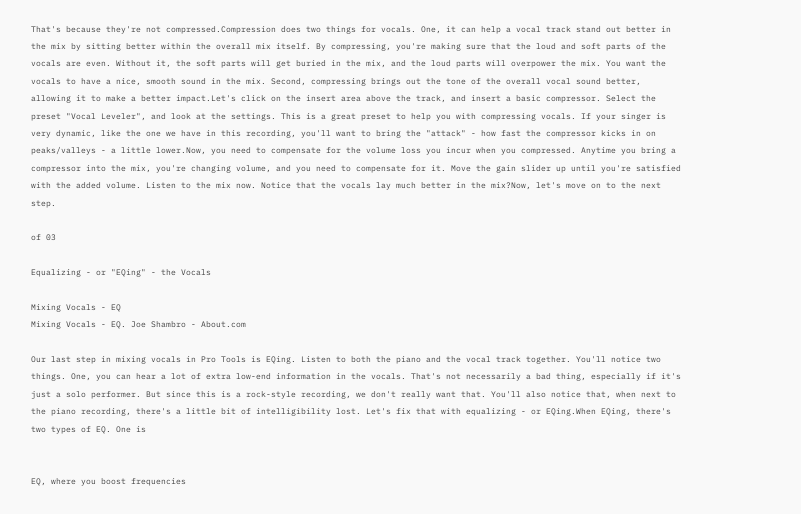That's because they're not compressed.Compression does two things for vocals. One, it can help a vocal track stand out better in the mix by sitting better within the overall mix itself. By compressing, you're making sure that the loud and soft parts of the vocals are even. Without it, the soft parts will get buried in the mix, and the loud parts will overpower the mix. You want the vocals to have a nice, smooth sound in the mix. Second, compressing brings out the tone of the overall vocal sound better, allowing it to make a better impact.Let's click on the insert area above the track, and insert a basic compressor. Select the preset "Vocal Leveler", and look at the settings. This is a great preset to help you with compressing vocals. If your singer is very dynamic, like the one we have in this recording, you'll want to bring the "attack" - how fast the compressor kicks in on peaks/valleys - a little lower.Now, you need to compensate for the volume loss you incur when you compressed. Anytime you bring a compressor into the mix, you're changing volume, and you need to compensate for it. Move the gain slider up until you're satisfied with the added volume. Listen to the mix now. Notice that the vocals lay much better in the mix?Now, let's move on to the next step.

of 03

Equalizing - or "EQing" - the Vocals

Mixing Vocals - EQ
Mixing Vocals - EQ. Joe Shambro - About.com

Our last step in mixing vocals in Pro Tools is EQing. Listen to both the piano and the vocal track together. You'll notice two things. One, you can hear a lot of extra low-end information in the vocals. That's not necessarily a bad thing, especially if it's just a solo performer. But since this is a rock-style recording, we don't really want that. You'll also notice that, when next to the piano recording, there's a little bit of intelligibility lost. Let's fix that with equalizing - or EQing.When EQing, there's two types of EQ. One is


EQ, where you boost frequencies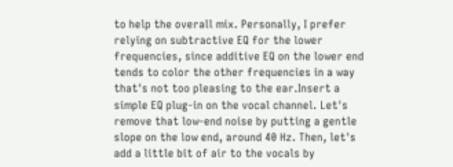to help the overall mix. Personally, I prefer relying on subtractive EQ for the lower frequencies, since additive EQ on the lower end tends to color the other frequencies in a way that's not too pleasing to the ear.Insert a simple EQ plug-in on the vocal channel. Let's remove that low-end noise by putting a gentle slope on the low end, around 40 Hz. Then, let's add a little bit of air to the vocals by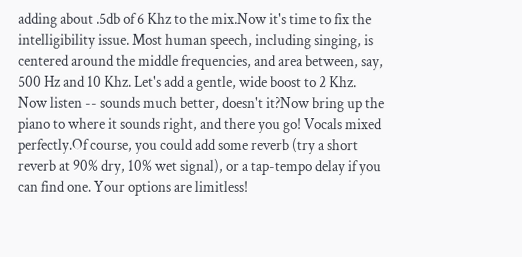adding about .5db of 6 Khz to the mix.Now it's time to fix the intelligibility issue. Most human speech, including singing, is centered around the middle frequencies, and area between, say, 500 Hz and 10 Khz. Let's add a gentle, wide boost to 2 Khz. Now listen -- sounds much better, doesn't it?Now bring up the piano to where it sounds right, and there you go! Vocals mixed perfectly.Of course, you could add some reverb (try a short reverb at 90% dry, 10% wet signal), or a tap-tempo delay if you can find one. Your options are limitless!